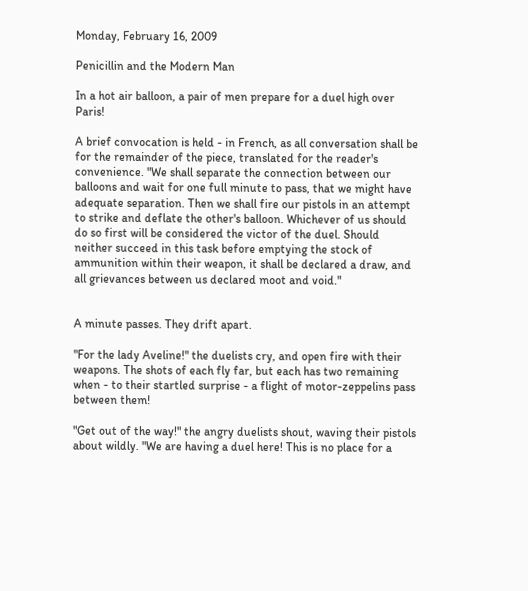Monday, February 16, 2009

Penicillin and the Modern Man

In a hot air balloon, a pair of men prepare for a duel high over Paris!

A brief convocation is held - in French, as all conversation shall be for the remainder of the piece, translated for the reader's convenience. "We shall separate the connection between our balloons and wait for one full minute to pass, that we might have adequate separation. Then we shall fire our pistols in an attempt to strike and deflate the other's balloon. Whichever of us should do so first will be considered the victor of the duel. Should neither succeed in this task before emptying the stock of ammunition within their weapon, it shall be declared a draw, and all grievances between us declared moot and void."


A minute passes. They drift apart.

"For the lady Aveline!" the duelists cry, and open fire with their weapons. The shots of each fly far, but each has two remaining when - to their startled surprise - a flight of motor-zeppelins pass between them!

"Get out of the way!" the angry duelists shout, waving their pistols about wildly. "We are having a duel here! This is no place for a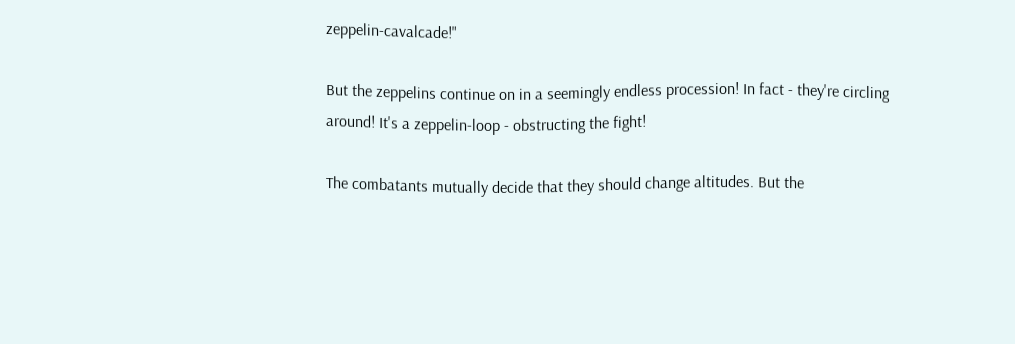zeppelin-cavalcade!"

But the zeppelins continue on in a seemingly endless procession! In fact - they're circling around! It's a zeppelin-loop - obstructing the fight!

The combatants mutually decide that they should change altitudes. But the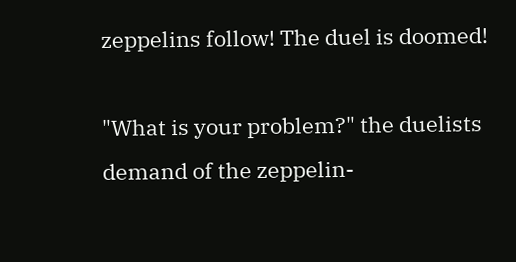zeppelins follow! The duel is doomed!

"What is your problem?" the duelists demand of the zeppelin-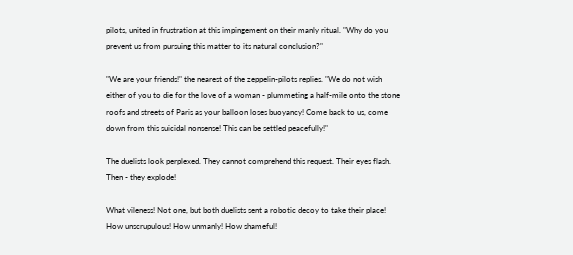pilots, united in frustration at this impingement on their manly ritual. "Why do you prevent us from pursuing this matter to its natural conclusion?"

"We are your friends!" the nearest of the zeppelin-pilots replies. "We do not wish either of you to die for the love of a woman - plummeting a half-mile onto the stone roofs and streets of Paris as your balloon loses buoyancy! Come back to us, come down from this suicidal nonsense! This can be settled peacefully!"

The duelists look perplexed. They cannot comprehend this request. Their eyes flash. Then - they explode!

What vileness! Not one, but both duelists sent a robotic decoy to take their place! How unscrupulous! How unmanly! How shameful!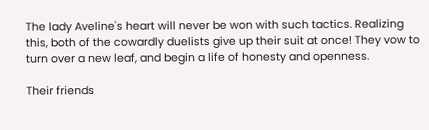The lady Aveline's heart will never be won with such tactics. Realizing this, both of the cowardly duelists give up their suit at once! They vow to turn over a new leaf, and begin a life of honesty and openness.

Their friends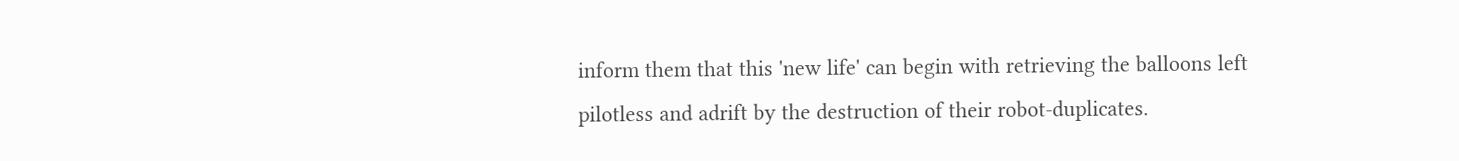inform them that this 'new life' can begin with retrieving the balloons left pilotless and adrift by the destruction of their robot-duplicates.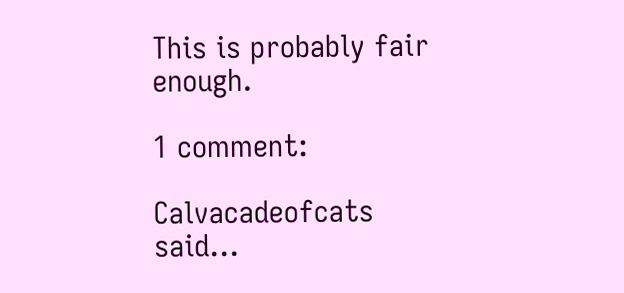This is probably fair enough.

1 comment:

Calvacadeofcats said...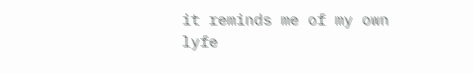it reminds me of my own lyfe